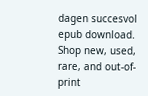dagen succesvol epub download. Shop new, used, rare, and out-of-print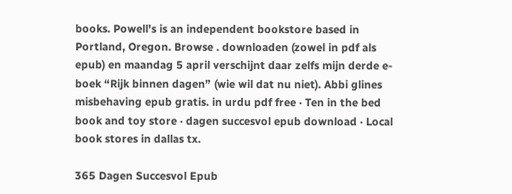books. Powell's is an independent bookstore based in Portland, Oregon. Browse . downloaden (zowel in pdf als epub) en maandag 5 april verschijnt daar zelfs mijn derde e-boek “Rijk binnen dagen” (wie wil dat nu niet). Abbi glines misbehaving epub gratis. in urdu pdf free · Ten in the bed book and toy store · dagen succesvol epub download · Local book stores in dallas tx.

365 Dagen Succesvol Epub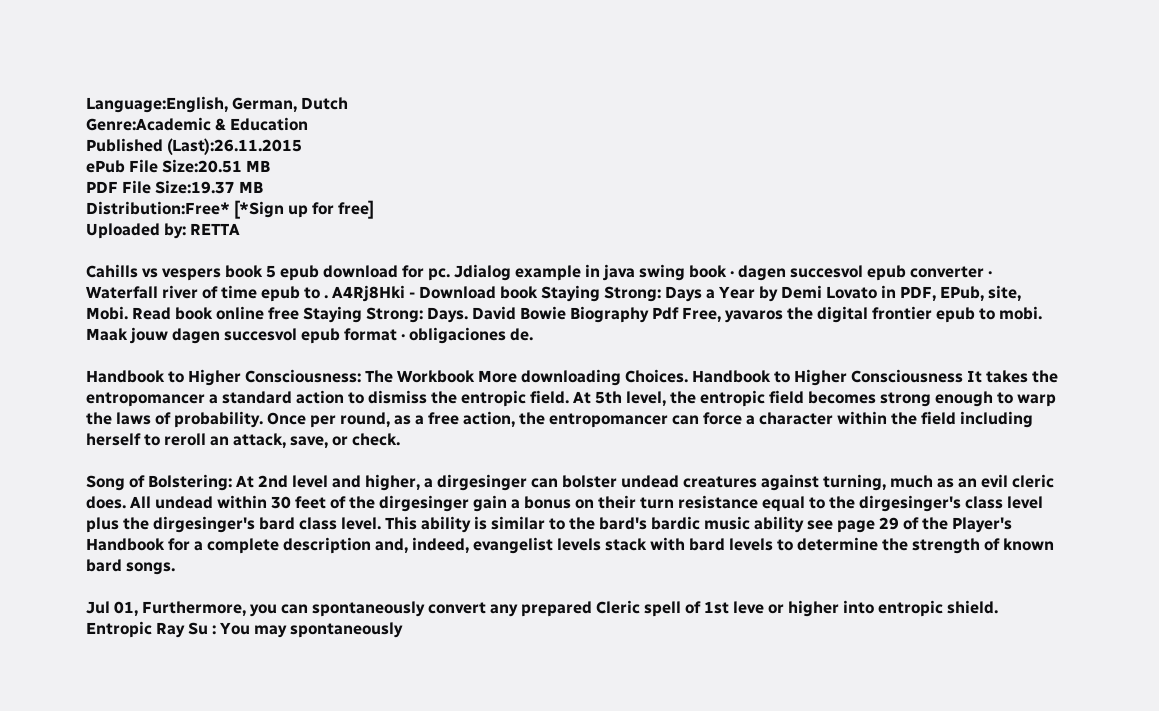Language:English, German, Dutch
Genre:Academic & Education
Published (Last):26.11.2015
ePub File Size:20.51 MB
PDF File Size:19.37 MB
Distribution:Free* [*Sign up for free]
Uploaded by: RETTA

Cahills vs vespers book 5 epub download for pc. Jdialog example in java swing book · dagen succesvol epub converter · Waterfall river of time epub to . A4Rj8Hki - Download book Staying Strong: Days a Year by Demi Lovato in PDF, EPub, site, Mobi. Read book online free Staying Strong: Days. David Bowie Biography Pdf Free, yavaros the digital frontier epub to mobi. Maak jouw dagen succesvol epub format · obligaciones de.

Handbook to Higher Consciousness: The Workbook More downloading Choices. Handbook to Higher Consciousness It takes the entropomancer a standard action to dismiss the entropic field. At 5th level, the entropic field becomes strong enough to warp the laws of probability. Once per round, as a free action, the entropomancer can force a character within the field including herself to reroll an attack, save, or check.

Song of Bolstering: At 2nd level and higher, a dirgesinger can bolster undead creatures against turning, much as an evil cleric does. All undead within 30 feet of the dirgesinger gain a bonus on their turn resistance equal to the dirgesinger's class level plus the dirgesinger's bard class level. This ability is similar to the bard's bardic music ability see page 29 of the Player's Handbook for a complete description and, indeed, evangelist levels stack with bard levels to determine the strength of known bard songs.

Jul 01, Furthermore, you can spontaneously convert any prepared Cleric spell of 1st leve or higher into entropic shield. Entropic Ray Su : You may spontaneously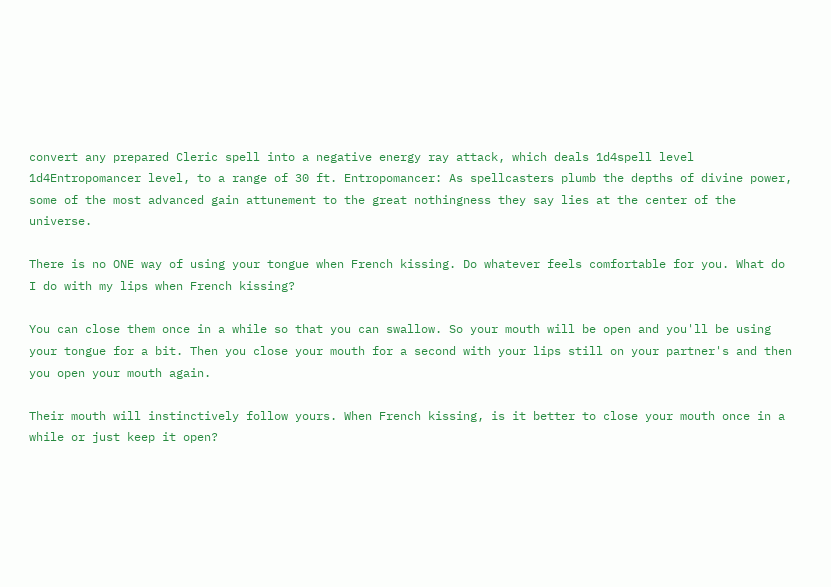convert any prepared Cleric spell into a negative energy ray attack, which deals 1d4spell level 1d4Entropomancer level, to a range of 30 ft. Entropomancer: As spellcasters plumb the depths of divine power, some of the most advanced gain attunement to the great nothingness they say lies at the center of the universe.

There is no ONE way of using your tongue when French kissing. Do whatever feels comfortable for you. What do I do with my lips when French kissing?

You can close them once in a while so that you can swallow. So your mouth will be open and you'll be using your tongue for a bit. Then you close your mouth for a second with your lips still on your partner's and then you open your mouth again.

Their mouth will instinctively follow yours. When French kissing, is it better to close your mouth once in a while or just keep it open?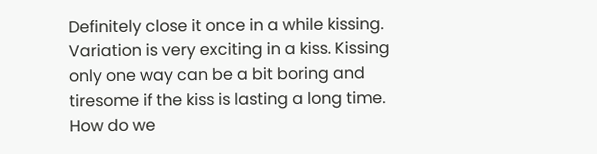Definitely close it once in a while kissing. Variation is very exciting in a kiss. Kissing only one way can be a bit boring and tiresome if the kiss is lasting a long time. How do we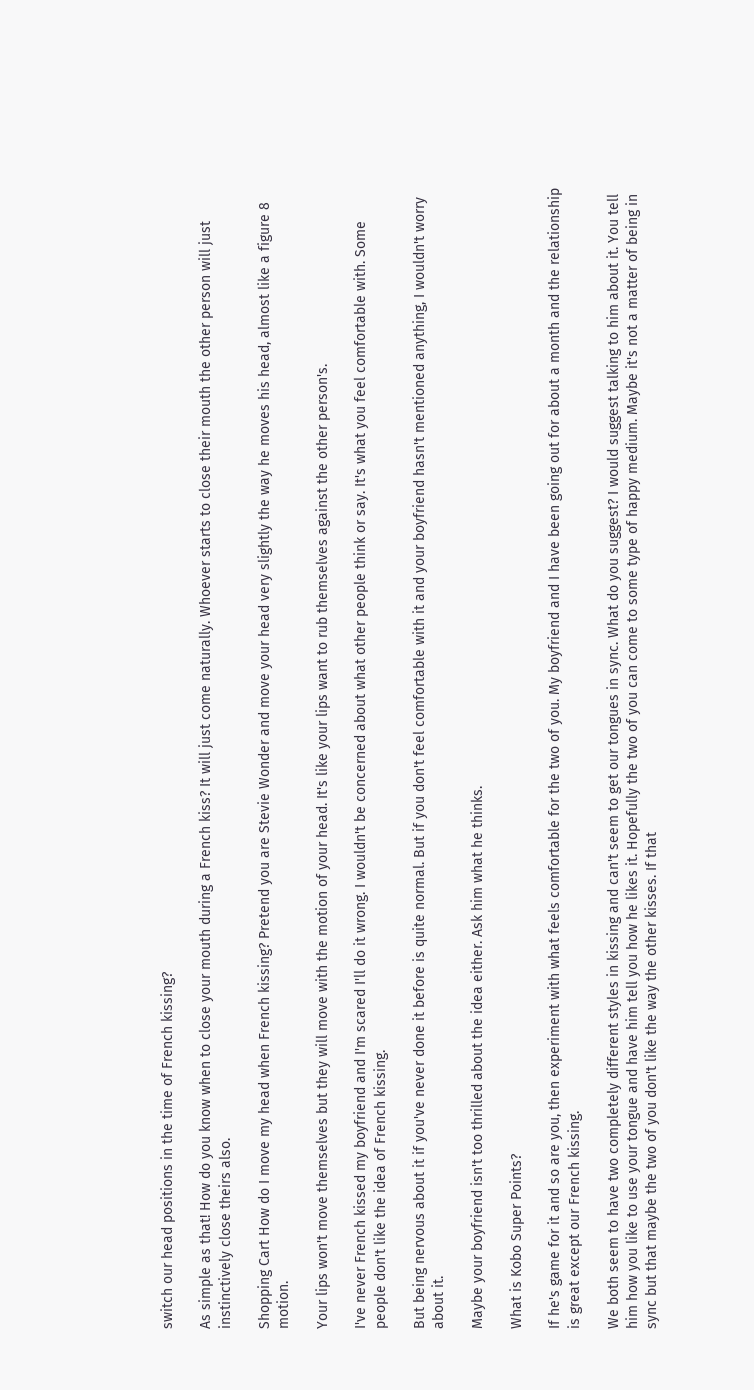switch our head positions in the time of French kissing?

As simple as that! How do you know when to close your mouth during a French kiss? It will just come naturally. Whoever starts to close their mouth the other person will just instinctively close theirs also.

Shopping Cart How do I move my head when French kissing? Pretend you are Stevie Wonder and move your head very slightly the way he moves his head, almost like a figure 8 motion.

Your lips won't move themselves but they will move with the motion of your head. It's like your lips want to rub themselves against the other person's.

I've never French kissed my boyfriend and I'm scared I'll do it wrong. I wouldn't be concerned about what other people think or say. It's what you feel comfortable with. Some people don't like the idea of French kissing.

But being nervous about it if you've never done it before is quite normal. But if you don't feel comfortable with it and your boyfriend hasn't mentioned anything, I wouldn't worry about it.

Maybe your boyfriend isn't too thrilled about the idea either. Ask him what he thinks.

What is Kobo Super Points?

If he's game for it and so are you, then experiment with what feels comfortable for the two of you. My boyfriend and I have been going out for about a month and the relationship is great except our French kissing.

We both seem to have two completely different styles in kissing and can't seem to get our tongues in sync. What do you suggest? I would suggest talking to him about it. You tell him how you like to use your tongue and have him tell you how he likes it. Hopefully the two of you can come to some type of happy medium. Maybe it's not a matter of being in sync but that maybe the two of you don't like the way the other kisses. If that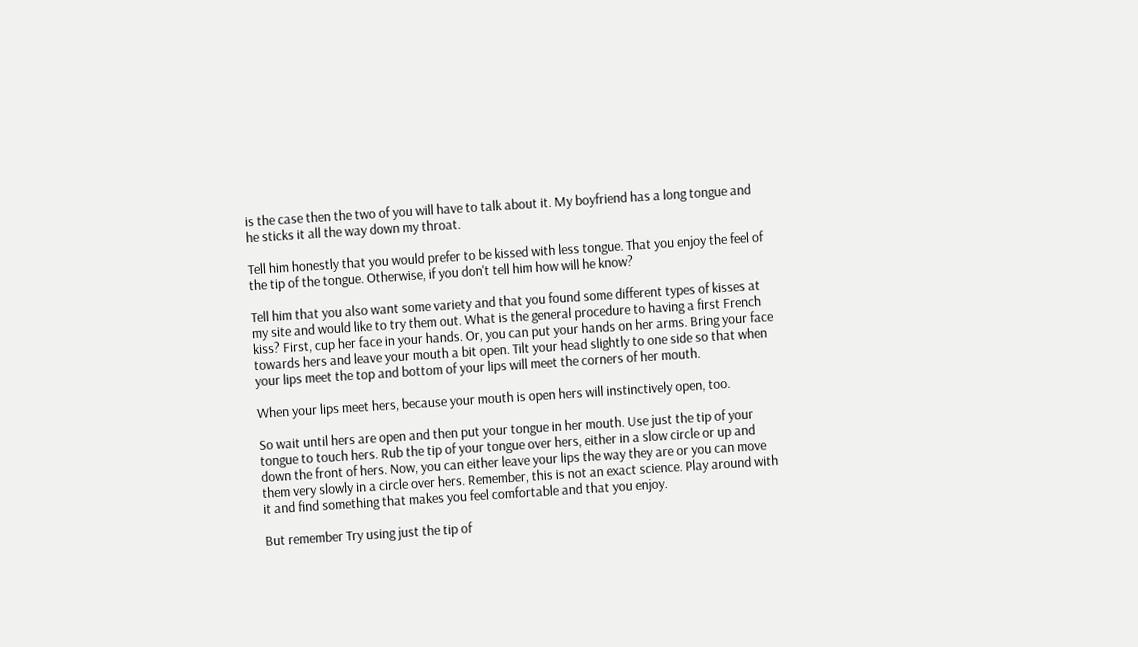is the case then the two of you will have to talk about it. My boyfriend has a long tongue and he sticks it all the way down my throat.

Tell him honestly that you would prefer to be kissed with less tongue. That you enjoy the feel of the tip of the tongue. Otherwise, if you don't tell him how will he know?

Tell him that you also want some variety and that you found some different types of kisses at my site and would like to try them out. What is the general procedure to having a first French kiss? First, cup her face in your hands. Or, you can put your hands on her arms. Bring your face towards hers and leave your mouth a bit open. Tilt your head slightly to one side so that when your lips meet the top and bottom of your lips will meet the corners of her mouth.

When your lips meet hers, because your mouth is open hers will instinctively open, too.

So wait until hers are open and then put your tongue in her mouth. Use just the tip of your tongue to touch hers. Rub the tip of your tongue over hers, either in a slow circle or up and down the front of hers. Now, you can either leave your lips the way they are or you can move them very slowly in a circle over hers. Remember, this is not an exact science. Play around with it and find something that makes you feel comfortable and that you enjoy.

But remember Try using just the tip of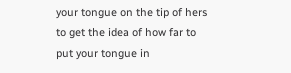your tongue on the tip of hers to get the idea of how far to put your tongue in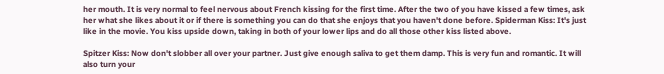her mouth. It is very normal to feel nervous about French kissing for the first time. After the two of you have kissed a few times, ask her what she likes about it or if there is something you can do that she enjoys that you haven't done before. Spiderman Kiss: It's just like in the movie. You kiss upside down, taking in both of your lower lips and do all those other kiss listed above.

Spitzer Kiss: Now don't slobber all over your partner. Just give enough saliva to get them damp. This is very fun and romantic. It will also turn your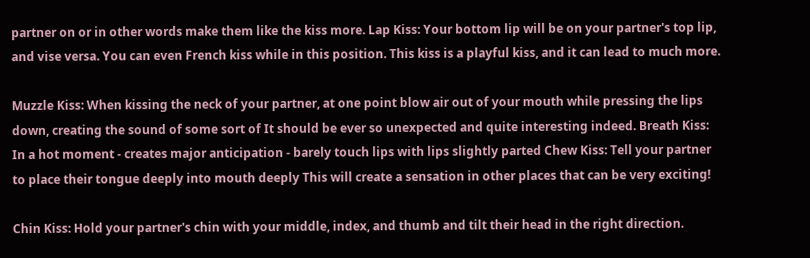partner on or in other words make them like the kiss more. Lap Kiss: Your bottom lip will be on your partner's top lip, and vise versa. You can even French kiss while in this position. This kiss is a playful kiss, and it can lead to much more.

Muzzle Kiss: When kissing the neck of your partner, at one point blow air out of your mouth while pressing the lips down, creating the sound of some sort of It should be ever so unexpected and quite interesting indeed. Breath Kiss: In a hot moment - creates major anticipation - barely touch lips with lips slightly parted Chew Kiss: Tell your partner to place their tongue deeply into mouth deeply This will create a sensation in other places that can be very exciting!

Chin Kiss: Hold your partner's chin with your middle, index, and thumb and tilt their head in the right direction.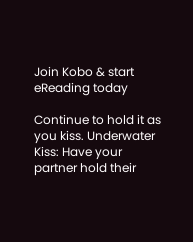Join Kobo & start eReading today

Continue to hold it as you kiss. Underwater Kiss: Have your partner hold their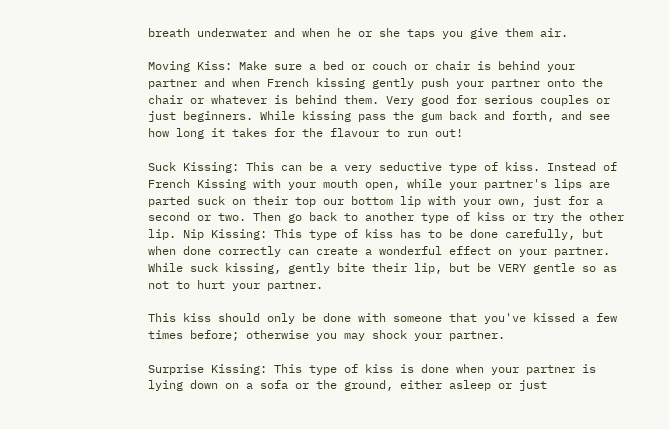breath underwater and when he or she taps you give them air.

Moving Kiss: Make sure a bed or couch or chair is behind your partner and when French kissing gently push your partner onto the chair or whatever is behind them. Very good for serious couples or just beginners. While kissing pass the gum back and forth, and see how long it takes for the flavour to run out!

Suck Kissing: This can be a very seductive type of kiss. Instead of French Kissing with your mouth open, while your partner's lips are parted suck on their top our bottom lip with your own, just for a second or two. Then go back to another type of kiss or try the other lip. Nip Kissing: This type of kiss has to be done carefully, but when done correctly can create a wonderful effect on your partner. While suck kissing, gently bite their lip, but be VERY gentle so as not to hurt your partner.

This kiss should only be done with someone that you've kissed a few times before; otherwise you may shock your partner.

Surprise Kissing: This type of kiss is done when your partner is lying down on a sofa or the ground, either asleep or just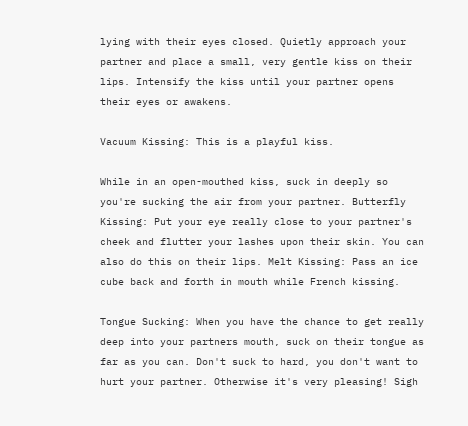lying with their eyes closed. Quietly approach your partner and place a small, very gentle kiss on their lips. Intensify the kiss until your partner opens their eyes or awakens.

Vacuum Kissing: This is a playful kiss.

While in an open-mouthed kiss, suck in deeply so you're sucking the air from your partner. Butterfly Kissing: Put your eye really close to your partner's cheek and flutter your lashes upon their skin. You can also do this on their lips. Melt Kissing: Pass an ice cube back and forth in mouth while French kissing.

Tongue Sucking: When you have the chance to get really deep into your partners mouth, suck on their tongue as far as you can. Don't suck to hard, you don't want to hurt your partner. Otherwise it's very pleasing! Sigh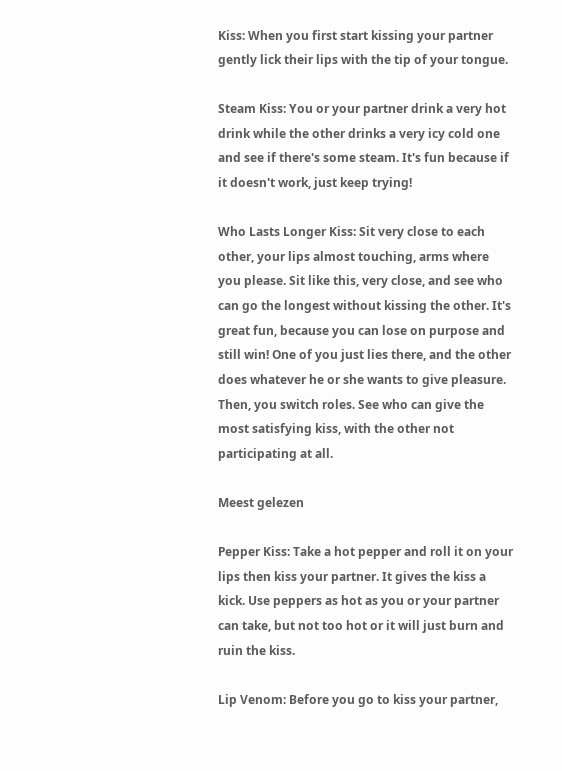Kiss: When you first start kissing your partner gently lick their lips with the tip of your tongue.

Steam Kiss: You or your partner drink a very hot drink while the other drinks a very icy cold one and see if there's some steam. It's fun because if it doesn't work, just keep trying!

Who Lasts Longer Kiss: Sit very close to each other, your lips almost touching, arms where you please. Sit like this, very close, and see who can go the longest without kissing the other. It's great fun, because you can lose on purpose and still win! One of you just lies there, and the other does whatever he or she wants to give pleasure. Then, you switch roles. See who can give the most satisfying kiss, with the other not participating at all.

Meest gelezen

Pepper Kiss: Take a hot pepper and roll it on your lips then kiss your partner. It gives the kiss a kick. Use peppers as hot as you or your partner can take, but not too hot or it will just burn and ruin the kiss.

Lip Venom: Before you go to kiss your partner,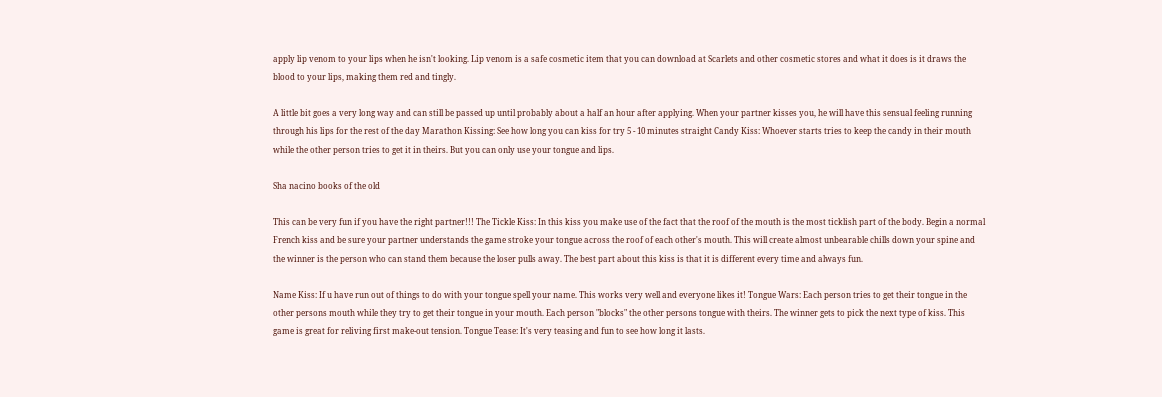apply lip venom to your lips when he isn't looking. Lip venom is a safe cosmetic item that you can download at Scarlets and other cosmetic stores and what it does is it draws the blood to your lips, making them red and tingly.

A little bit goes a very long way and can still be passed up until probably about a half an hour after applying. When your partner kisses you, he will have this sensual feeling running through his lips for the rest of the day Marathon Kissing: See how long you can kiss for try 5 - 10 minutes straight Candy Kiss: Whoever starts tries to keep the candy in their mouth while the other person tries to get it in theirs. But you can only use your tongue and lips.

Sha nacino books of the old

This can be very fun if you have the right partner!!! The Tickle Kiss: In this kiss you make use of the fact that the roof of the mouth is the most ticklish part of the body. Begin a normal French kiss and be sure your partner understands the game stroke your tongue across the roof of each other's mouth. This will create almost unbearable chills down your spine and the winner is the person who can stand them because the loser pulls away. The best part about this kiss is that it is different every time and always fun.

Name Kiss: If u have run out of things to do with your tongue spell your name. This works very well and everyone likes it! Tongue Wars: Each person tries to get their tongue in the other persons mouth while they try to get their tongue in your mouth. Each person "blocks" the other persons tongue with theirs. The winner gets to pick the next type of kiss. This game is great for reliving first make-out tension. Tongue Tease: It's very teasing and fun to see how long it lasts.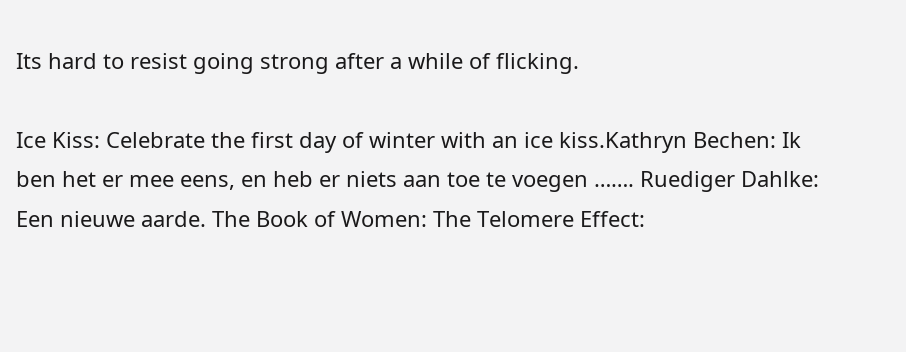Its hard to resist going strong after a while of flicking.

Ice Kiss: Celebrate the first day of winter with an ice kiss.Kathryn Bechen: Ik ben het er mee eens, en heb er niets aan toe te voegen ……. Ruediger Dahlke: Een nieuwe aarde. The Book of Women: The Telomere Effect: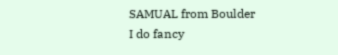SAMUAL from Boulder
I do fancy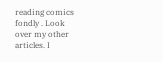reading comics fondly . Look over my other articles. I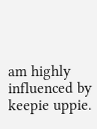am highly influenced by keepie uppie.